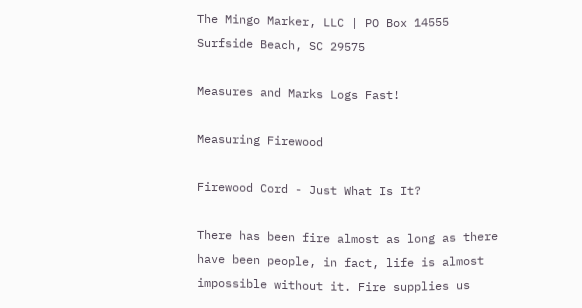The Mingo Marker, LLC | PO Box 14555 Surfside Beach, SC 29575

Measures and Marks Logs Fast!

Measuring Firewood

Firewood Cord - Just What Is It?

There has been fire almost as long as there have been people, in fact, life is almost impossible without it. Fire supplies us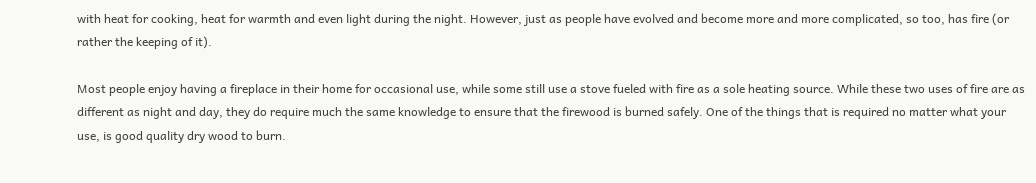with heat for cooking, heat for warmth and even light during the night. However, just as people have evolved and become more and more complicated, so too, has fire (or rather the keeping of it).

Most people enjoy having a fireplace in their home for occasional use, while some still use a stove fueled with fire as a sole heating source. While these two uses of fire are as different as night and day, they do require much the same knowledge to ensure that the firewood is burned safely. One of the things that is required no matter what your use, is good quality dry wood to burn.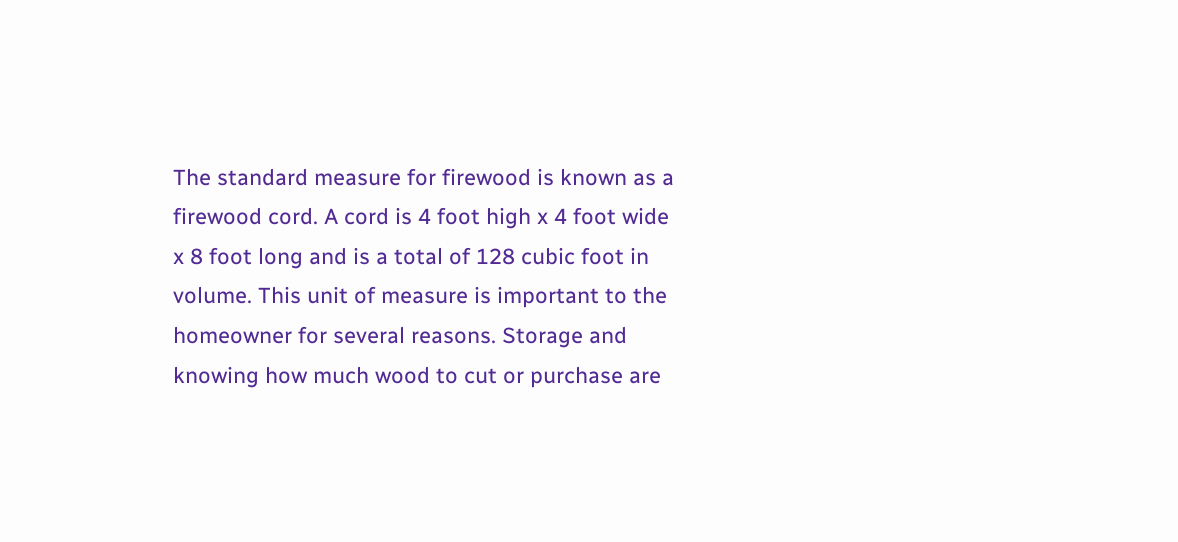The standard measure for firewood is known as a firewood cord. A cord is 4 foot high x 4 foot wide x 8 foot long and is a total of 128 cubic foot in volume. This unit of measure is important to the homeowner for several reasons. Storage and knowing how much wood to cut or purchase are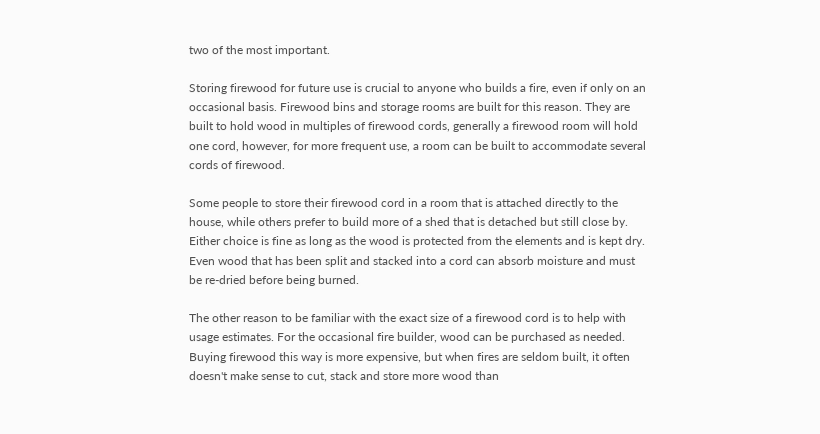two of the most important.

Storing firewood for future use is crucial to anyone who builds a fire, even if only on an occasional basis. Firewood bins and storage rooms are built for this reason. They are built to hold wood in multiples of firewood cords, generally a firewood room will hold one cord, however, for more frequent use, a room can be built to accommodate several cords of firewood.

Some people to store their firewood cord in a room that is attached directly to the house, while others prefer to build more of a shed that is detached but still close by. Either choice is fine as long as the wood is protected from the elements and is kept dry. Even wood that has been split and stacked into a cord can absorb moisture and must be re-dried before being burned.

The other reason to be familiar with the exact size of a firewood cord is to help with usage estimates. For the occasional fire builder, wood can be purchased as needed. Buying firewood this way is more expensive, but when fires are seldom built, it often doesn't make sense to cut, stack and store more wood than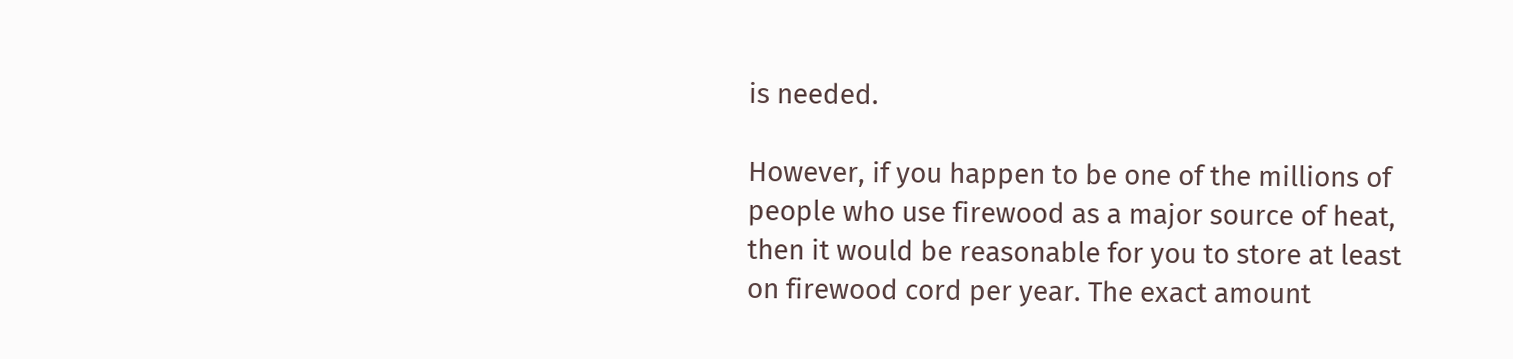is needed.

However, if you happen to be one of the millions of people who use firewood as a major source of heat, then it would be reasonable for you to store at least on firewood cord per year. The exact amount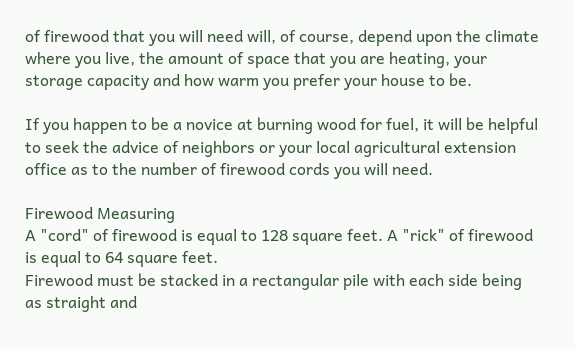of firewood that you will need will, of course, depend upon the climate where you live, the amount of space that you are heating, your storage capacity and how warm you prefer your house to be.

If you happen to be a novice at burning wood for fuel, it will be helpful to seek the advice of neighbors or your local agricultural extension office as to the number of firewood cords you will need.

Firewood Measuring
A "cord" of firewood is equal to 128 square feet. A "rick" of firewood is equal to 64 square feet.
Firewood must be stacked in a rectangular pile with each side being as straight and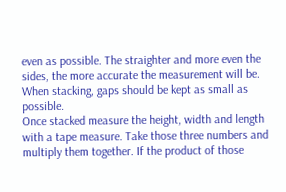even as possible. The straighter and more even the sides, the more accurate the measurement will be. When stacking, gaps should be kept as small as possible.
Once stacked measure the height, width and length with a tape measure. Take those three numbers and multiply them together. If the product of those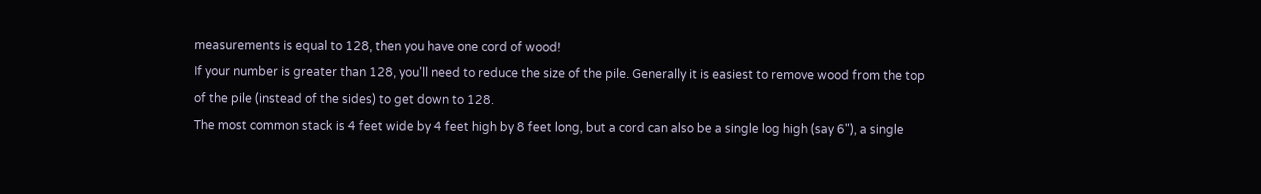measurements is equal to 128, then you have one cord of wood!
If your number is greater than 128, you'll need to reduce the size of the pile. Generally it is easiest to remove wood from the top of the pile (instead of the sides) to get down to 128.
The most common stack is 4 feet wide by 4 feet high by 8 feet long, but a cord can also be a single log high (say 6"), a single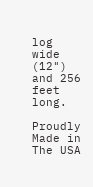log wide (12") and 256 feet long.

Proudly Made in The USA